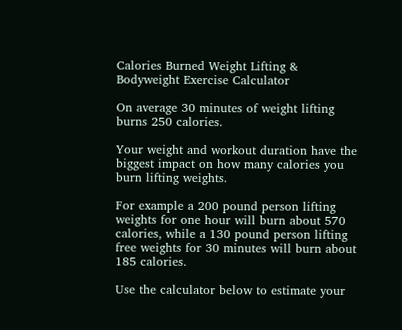Calories Burned Weight Lifting & Bodyweight Exercise Calculator

On average 30 minutes of weight lifting burns 250 calories.

Your weight and workout duration have the biggest impact on how many calories you burn lifting weights.

For example a 200 pound person lifting weights for one hour will burn about 570 calories, while a 130 pound person lifting free weights for 30 minutes will burn about 185 calories.

Use the calculator below to estimate your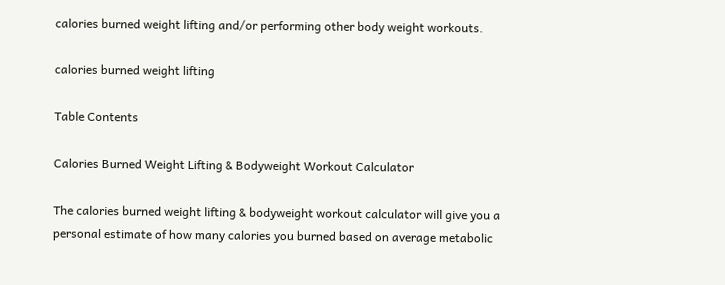calories burned weight lifting and/or performing other body weight workouts.

calories burned weight lifting

Table Contents

Calories Burned Weight Lifting & Bodyweight Workout Calculator

The calories burned weight lifting & bodyweight workout calculator will give you a personal estimate of how many calories you burned based on average metabolic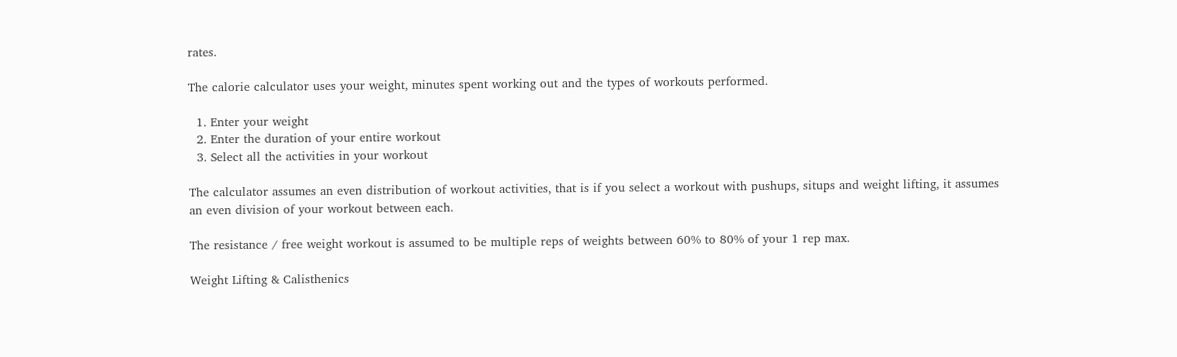rates.

The calorie calculator uses your weight, minutes spent working out and the types of workouts performed.

  1. Enter your weight
  2. Enter the duration of your entire workout
  3. Select all the activities in your workout

The calculator assumes an even distribution of workout activities, that is if you select a workout with pushups, situps and weight lifting, it assumes an even division of your workout between each.

The resistance / free weight workout is assumed to be multiple reps of weights between 60% to 80% of your 1 rep max.

Weight Lifting & Calisthenics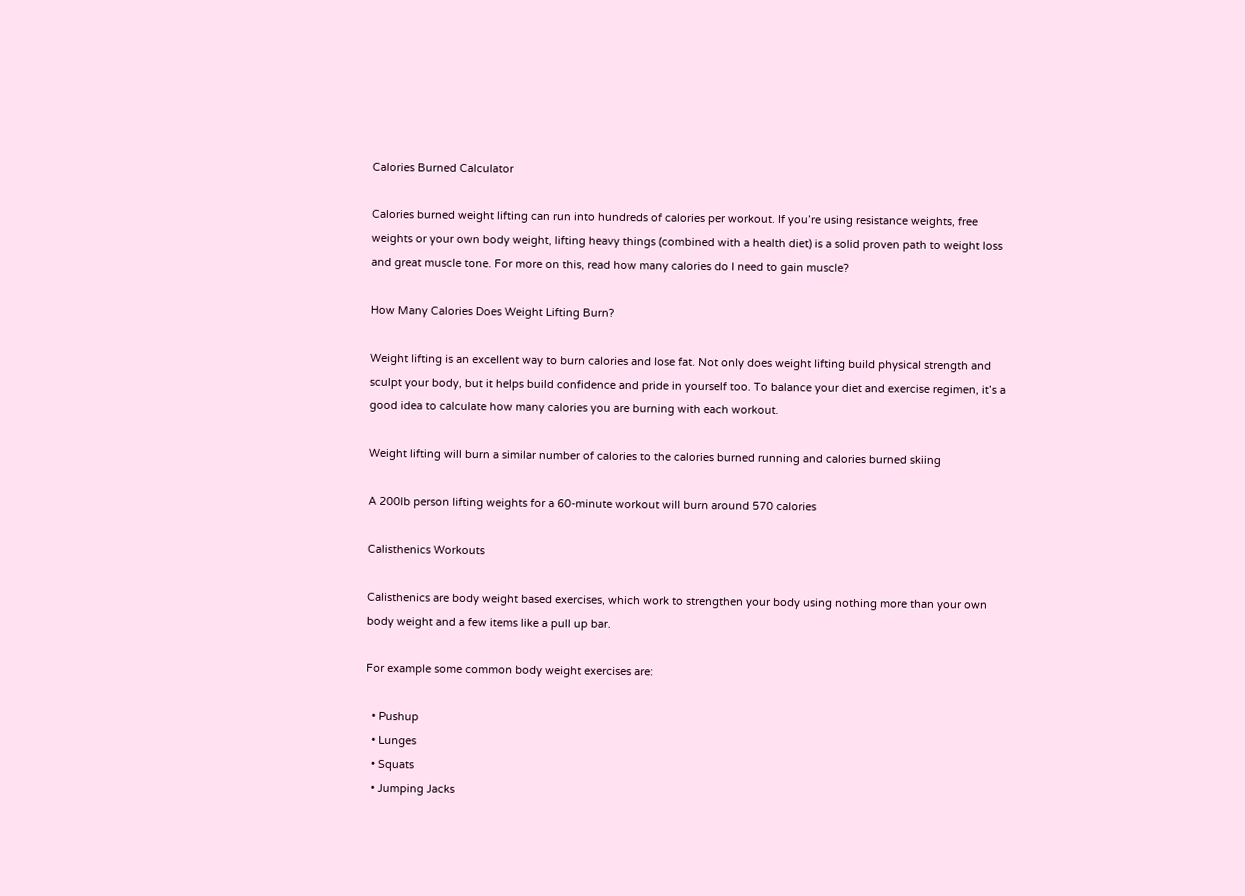Calories Burned Calculator

Calories burned weight lifting can run into hundreds of calories per workout. If you’re using resistance weights, free weights or your own body weight, lifting heavy things (combined with a health diet) is a solid proven path to weight loss and great muscle tone. For more on this, read how many calories do I need to gain muscle?

How Many Calories Does Weight Lifting Burn?

Weight lifting is an excellent way to burn calories and lose fat. Not only does weight lifting build physical strength and sculpt your body, but it helps build confidence and pride in yourself too. To balance your diet and exercise regimen, it’s a good idea to calculate how many calories you are burning with each workout.

Weight lifting will burn a similar number of calories to the calories burned running and calories burned skiing

A 200lb person lifting weights for a 60-minute workout will burn around 570 calories

Calisthenics Workouts

Calisthenics are body weight based exercises, which work to strengthen your body using nothing more than your own body weight and a few items like a pull up bar.

For example some common body weight exercises are:

  • Pushup
  • Lunges
  • Squats
  • Jumping Jacks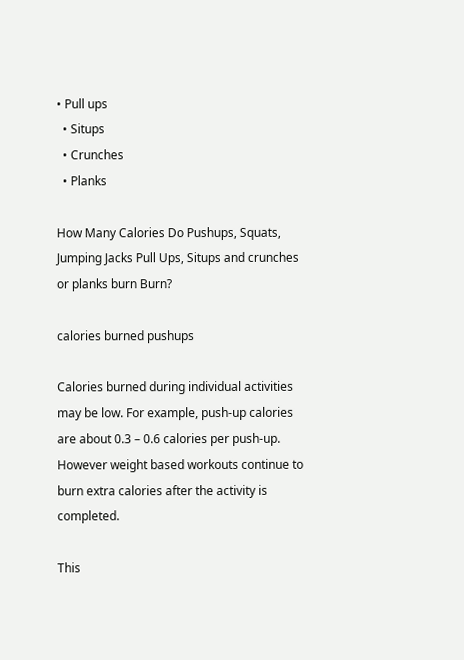• Pull ups
  • Situps
  • Crunches
  • Planks

How Many Calories Do Pushups, Squats, Jumping Jacks Pull Ups, Situps and crunches or planks burn Burn?

calories burned pushups

Calories burned during individual activities may be low. For example, push-up calories are about 0.3 – 0.6 calories per push-up. However weight based workouts continue to burn extra calories after the activity is completed.

This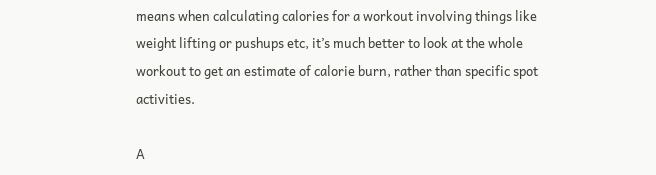means when calculating calories for a workout involving things like weight lifting or pushups etc, it’s much better to look at the whole workout to get an estimate of calorie burn, rather than specific spot activities.

A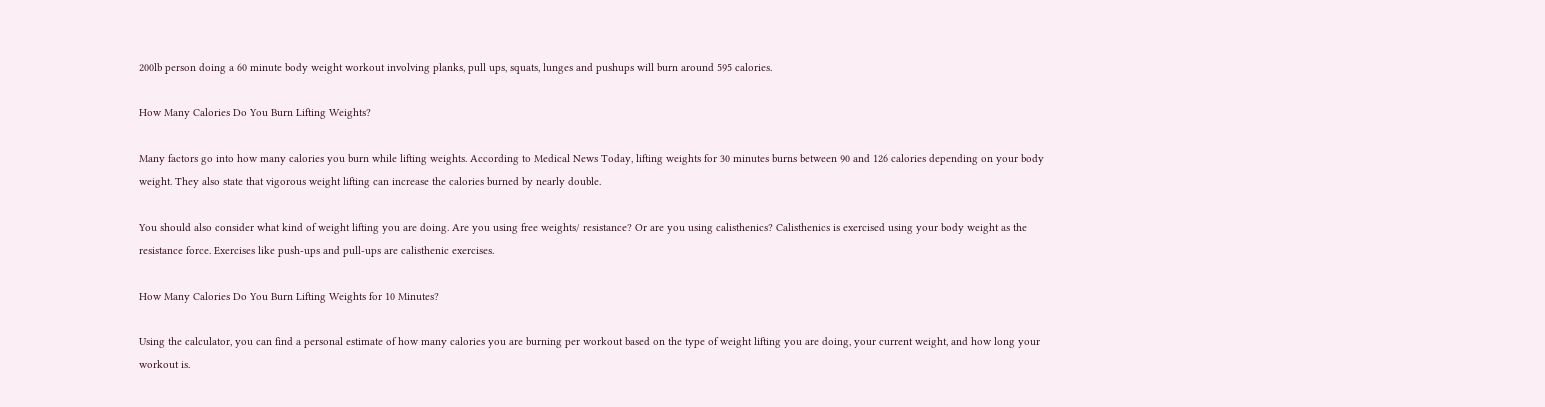200lb person doing a 60 minute body weight workout involving planks, pull ups, squats, lunges and pushups will burn around 595 calories.

How Many Calories Do You Burn Lifting Weights?

Many factors go into how many calories you burn while lifting weights. According to Medical News Today, lifting weights for 30 minutes burns between 90 and 126 calories depending on your body weight. They also state that vigorous weight lifting can increase the calories burned by nearly double.

You should also consider what kind of weight lifting you are doing. Are you using free weights/ resistance? Or are you using calisthenics? Calisthenics is exercised using your body weight as the resistance force. Exercises like push-ups and pull-ups are calisthenic exercises.

How Many Calories Do You Burn Lifting Weights for 10 Minutes?

Using the calculator, you can find a personal estimate of how many calories you are burning per workout based on the type of weight lifting you are doing, your current weight, and how long your workout is.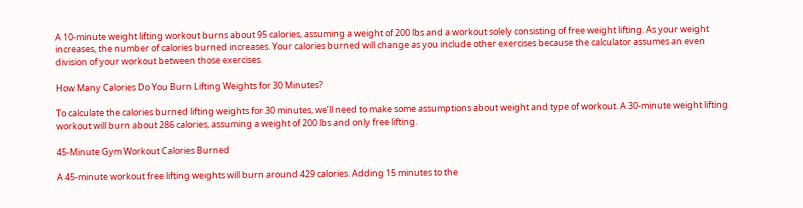A 10-minute weight lifting workout burns about 95 calories, assuming a weight of 200 lbs and a workout solely consisting of free weight lifting. As your weight increases, the number of calories burned increases. Your calories burned will change as you include other exercises because the calculator assumes an even division of your workout between those exercises.

How Many Calories Do You Burn Lifting Weights for 30 Minutes?

To calculate the calories burned lifting weights for 30 minutes, we’ll need to make some assumptions about weight and type of workout. A 30-minute weight lifting workout will burn about 286 calories, assuming a weight of 200 lbs and only free lifting.

45-Minute Gym Workout Calories Burned

A 45-minute workout free lifting weights will burn around 429 calories. Adding 15 minutes to the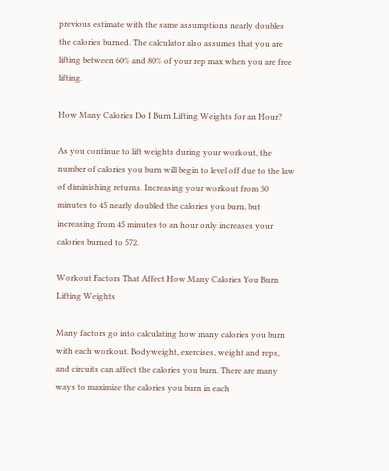previous estimate with the same assumptions nearly doubles the calories burned. The calculator also assumes that you are lifting between 60% and 80% of your rep max when you are free lifting.

How Many Calories Do I Burn Lifting Weights for an Hour?

As you continue to lift weights during your workout, the number of calories you burn will begin to level off due to the law of diminishing returns. Increasing your workout from 30 minutes to 45 nearly doubled the calories you burn, but increasing from 45 minutes to an hour only increases your calories burned to 572.

Workout Factors That Affect How Many Calories You Burn Lifting Weights

Many factors go into calculating how many calories you burn with each workout. Bodyweight, exercises, weight and reps, and circuits can affect the calories you burn. There are many ways to maximize the calories you burn in each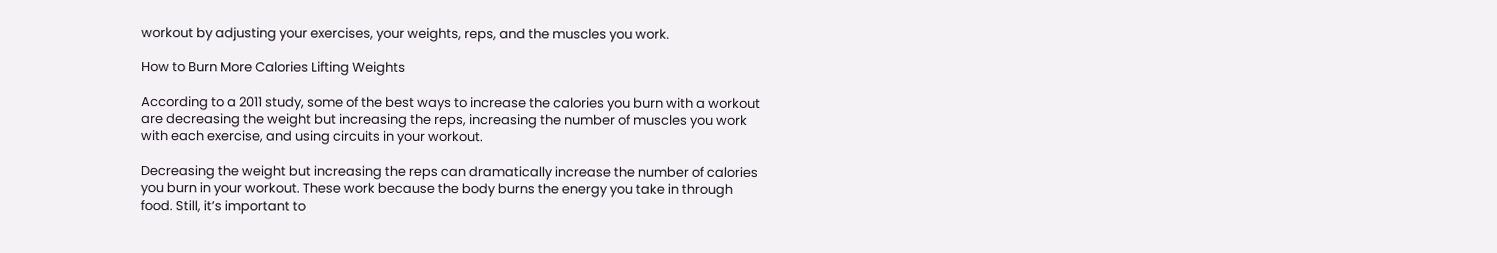workout by adjusting your exercises, your weights, reps, and the muscles you work.

How to Burn More Calories Lifting Weights

According to a 2011 study, some of the best ways to increase the calories you burn with a workout are decreasing the weight but increasing the reps, increasing the number of muscles you work with each exercise, and using circuits in your workout.

Decreasing the weight but increasing the reps can dramatically increase the number of calories you burn in your workout. These work because the body burns the energy you take in through food. Still, it’s important to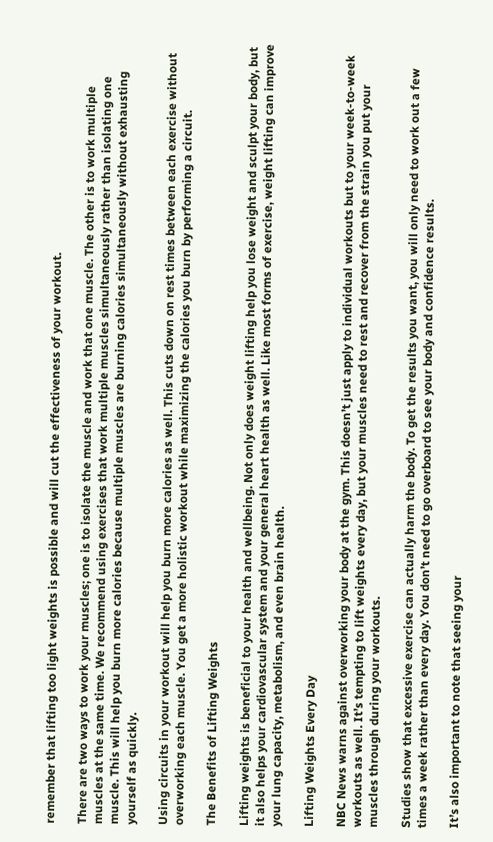remember that lifting too light weights is possible and will cut the effectiveness of your workout.

There are two ways to work your muscles; one is to isolate the muscle and work that one muscle. The other is to work multiple muscles at the same time. We recommend using exercises that work multiple muscles simultaneously rather than isolating one muscle. This will help you burn more calories because multiple muscles are burning calories simultaneously without exhausting yourself as quickly.

Using circuits in your workout will help you burn more calories as well. This cuts down on rest times between each exercise without overworking each muscle. You get a more holistic workout while maximizing the calories you burn by performing a circuit.

The Benefits of Lifting Weights

Lifting weights is beneficial to your health and wellbeing. Not only does weight lifting help you lose weight and sculpt your body, but it also helps your cardiovascular system and your general heart health as well. Like most forms of exercise, weight lifting can improve your lung capacity, metabolism, and even brain health.

Lifting Weights Every Day

NBC News warns against overworking your body at the gym. This doesn’t just apply to individual workouts but to your week-to-week workouts as well. It’s tempting to lift weights every day, but your muscles need to rest and recover from the strain you put your muscles through during your workouts.

Studies show that excessive exercise can actually harm the body. To get the results you want, you will only need to work out a few times a week rather than every day. You don’t need to go overboard to see your body and confidence results.

It’s also important to note that seeing your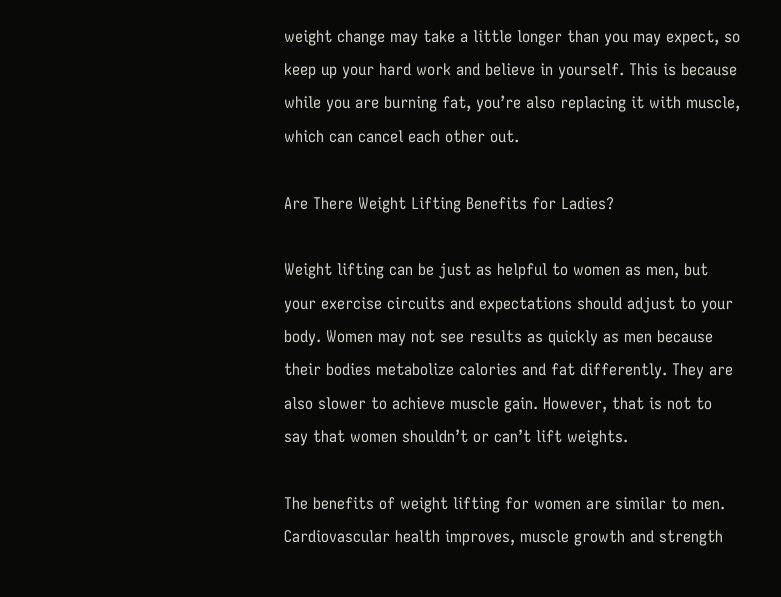weight change may take a little longer than you may expect, so keep up your hard work and believe in yourself. This is because while you are burning fat, you’re also replacing it with muscle, which can cancel each other out.

Are There Weight Lifting Benefits for Ladies?

Weight lifting can be just as helpful to women as men, but your exercise circuits and expectations should adjust to your body. Women may not see results as quickly as men because their bodies metabolize calories and fat differently. They are also slower to achieve muscle gain. However, that is not to say that women shouldn’t or can’t lift weights.

The benefits of weight lifting for women are similar to men. Cardiovascular health improves, muscle growth and strength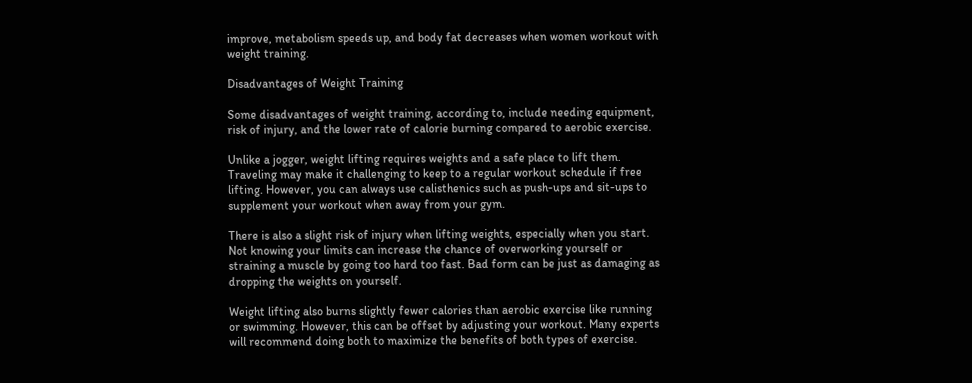improve, metabolism speeds up, and body fat decreases when women workout with weight training.

Disadvantages of Weight Training

Some disadvantages of weight training, according to, include needing equipment, risk of injury, and the lower rate of calorie burning compared to aerobic exercise.

Unlike a jogger, weight lifting requires weights and a safe place to lift them. Traveling may make it challenging to keep to a regular workout schedule if free lifting. However, you can always use calisthenics such as push-ups and sit-ups to supplement your workout when away from your gym.

There is also a slight risk of injury when lifting weights, especially when you start. Not knowing your limits can increase the chance of overworking yourself or straining a muscle by going too hard too fast. Bad form can be just as damaging as dropping the weights on yourself.

Weight lifting also burns slightly fewer calories than aerobic exercise like running or swimming. However, this can be offset by adjusting your workout. Many experts will recommend doing both to maximize the benefits of both types of exercise.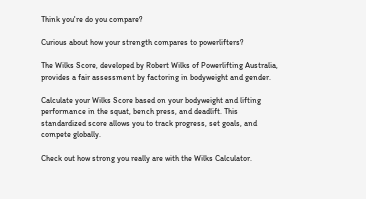Think you're do you compare?

Curious about how your strength compares to powerlifters?

The Wilks Score, developed by Robert Wilks of Powerlifting Australia, provides a fair assessment by factoring in bodyweight and gender.

Calculate your Wilks Score based on your bodyweight and lifting performance in the squat, bench press, and deadlift. This standardized score allows you to track progress, set goals, and compete globally.

Check out how strong you really are with the Wilks Calculator.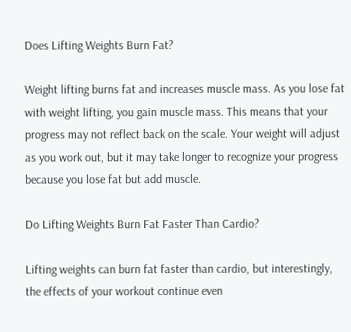Does Lifting Weights Burn Fat?

Weight lifting burns fat and increases muscle mass. As you lose fat with weight lifting, you gain muscle mass. This means that your progress may not reflect back on the scale. Your weight will adjust as you work out, but it may take longer to recognize your progress because you lose fat but add muscle.

Do Lifting Weights Burn Fat Faster Than Cardio?

Lifting weights can burn fat faster than cardio, but interestingly, the effects of your workout continue even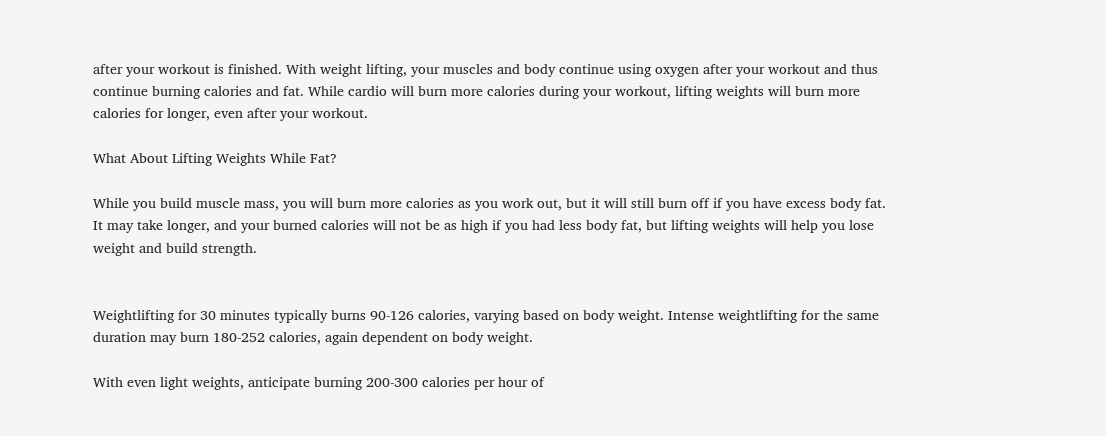after your workout is finished. With weight lifting, your muscles and body continue using oxygen after your workout and thus continue burning calories and fat. While cardio will burn more calories during your workout, lifting weights will burn more calories for longer, even after your workout.

What About Lifting Weights While Fat?

While you build muscle mass, you will burn more calories as you work out, but it will still burn off if you have excess body fat. It may take longer, and your burned calories will not be as high if you had less body fat, but lifting weights will help you lose weight and build strength.


Weightlifting for 30 minutes typically burns 90-126 calories, varying based on body weight. Intense weightlifting for the same duration may burn 180-252 calories, again dependent on body weight.

With even light weights, anticipate burning 200-300 calories per hour of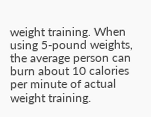weight training. When using 5-pound weights, the average person can burn about 10 calories per minute of actual weight training.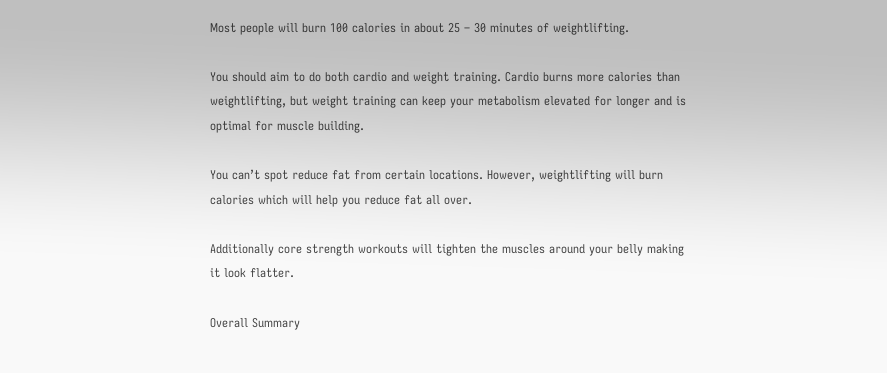Most people will burn 100 calories in about 25 – 30 minutes of weightlifting.

You should aim to do both cardio and weight training. Cardio burns more calories than weightlifting, but weight training can keep your metabolism elevated for longer and is optimal for muscle building.

You can’t spot reduce fat from certain locations. However, weightlifting will burn calories which will help you reduce fat all over.

Additionally core strength workouts will tighten the muscles around your belly making it look flatter.

Overall Summary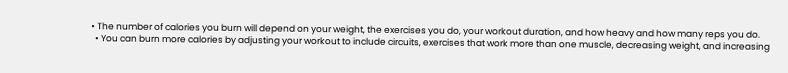• The number of calories you burn will depend on your weight, the exercises you do, your workout duration, and how heavy and how many reps you do.
  • You can burn more calories by adjusting your workout to include circuits, exercises that work more than one muscle, decreasing weight, and increasing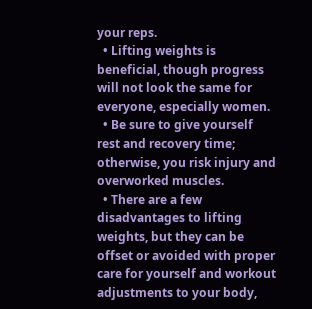your reps.
  • Lifting weights is beneficial, though progress will not look the same for everyone, especially women.
  • Be sure to give yourself rest and recovery time; otherwise, you risk injury and overworked muscles.
  • There are a few disadvantages to lifting weights, but they can be offset or avoided with proper care for yourself and workout adjustments to your body,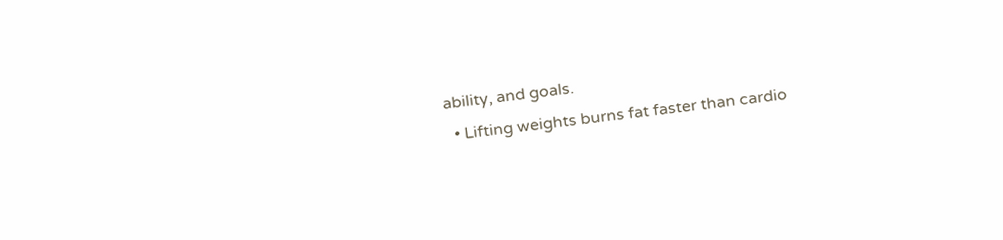ability, and goals.
  • Lifting weights burns fat faster than cardio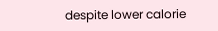despite lower calorie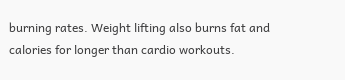burning rates. Weight lifting also burns fat and calories for longer than cardio workouts.